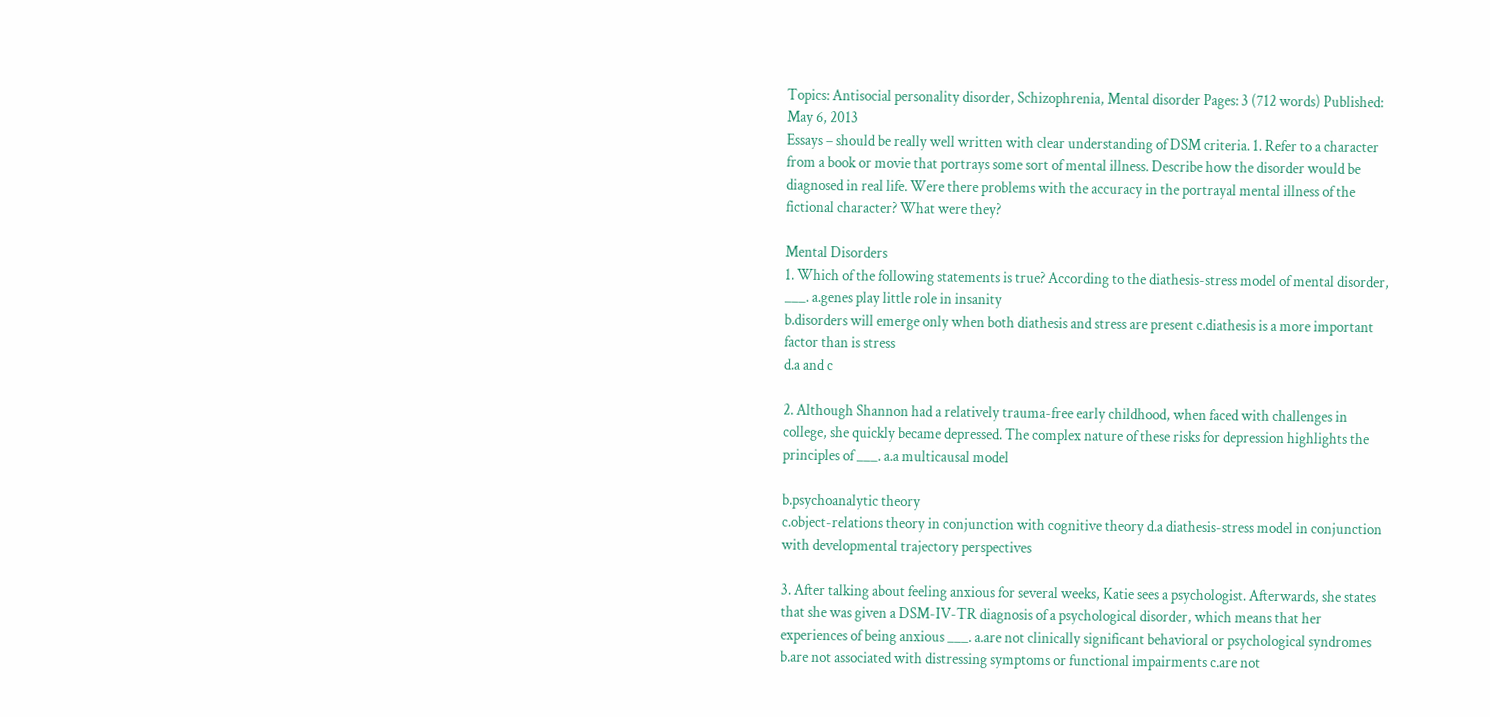Topics: Antisocial personality disorder, Schizophrenia, Mental disorder Pages: 3 (712 words) Published: May 6, 2013
Essays – should be really well written with clear understanding of DSM criteria. 1. Refer to a character from a book or movie that portrays some sort of mental illness. Describe how the disorder would be diagnosed in real life. Were there problems with the accuracy in the portrayal mental illness of the fictional character? What were they?

Mental Disorders
1. Which of the following statements is true? According to the diathesis-stress model of mental disorder, ___. a.genes play little role in insanity
b.disorders will emerge only when both diathesis and stress are present c.diathesis is a more important factor than is stress
d.a and c

2. Although Shannon had a relatively trauma-free early childhood, when faced with challenges in college, she quickly became depressed. The complex nature of these risks for depression highlights the principles of ___. a.a multicausal model

b.psychoanalytic theory
c.object-relations theory in conjunction with cognitive theory d.a diathesis-stress model in conjunction with developmental trajectory perspectives

3. After talking about feeling anxious for several weeks, Katie sees a psychologist. Afterwards, she states that she was given a DSM-IV-TR diagnosis of a psychological disorder, which means that her experiences of being anxious ___. a.are not clinically significant behavioral or psychological syndromes b.are not associated with distressing symptoms or functional impairments c.are not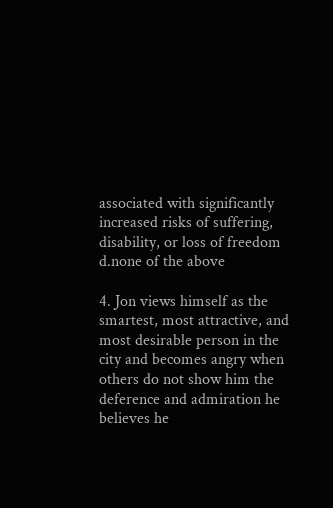associated with significantly increased risks of suffering, disability, or loss of freedom d.none of the above

4. Jon views himself as the smartest, most attractive, and most desirable person in the city and becomes angry when others do not show him the deference and admiration he believes he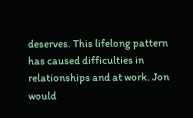deserves. This lifelong pattern has caused difficulties in relationships and at work. Jon would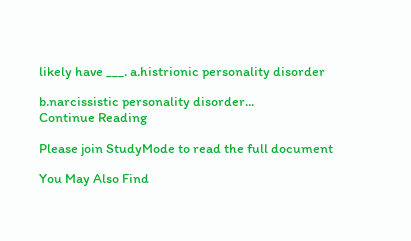likely have ___. a.histrionic personality disorder

b.narcissistic personality disorder...
Continue Reading

Please join StudyMode to read the full document

You May Also Find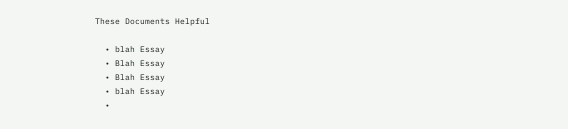These Documents Helpful

  • blah Essay
  • Blah Essay
  • Blah Essay
  • blah Essay
  •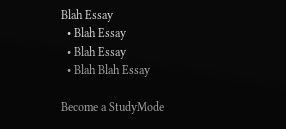Blah Essay
  • Blah Essay
  • Blah Essay
  • Blah Blah Essay

Become a StudyMode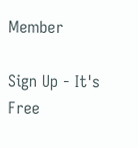Member

Sign Up - It's Free